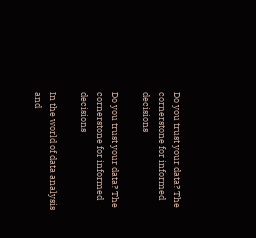Do you trust your data? The cornerstone for informed decisions

Do you trust your data? The cornerstone for informed decisions

In the world of data analysis and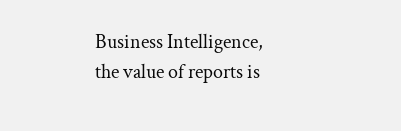Business Intelligence, the value of reports is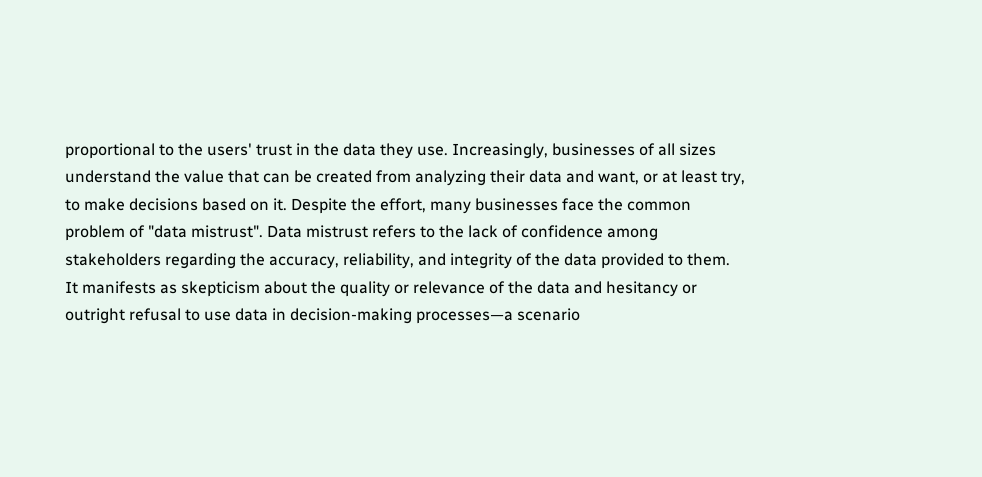proportional to the users' trust in the data they use. Increasingly, businesses of all sizes understand the value that can be created from analyzing their data and want, or at least try, to make decisions based on it. Despite the effort, many businesses face the common problem of "data mistrust". Data mistrust refers to the lack of confidence among stakeholders regarding the accuracy, reliability, and integrity of the data provided to them. It manifests as skepticism about the quality or relevance of the data and hesitancy or outright refusal to use data in decision-making processes—a scenario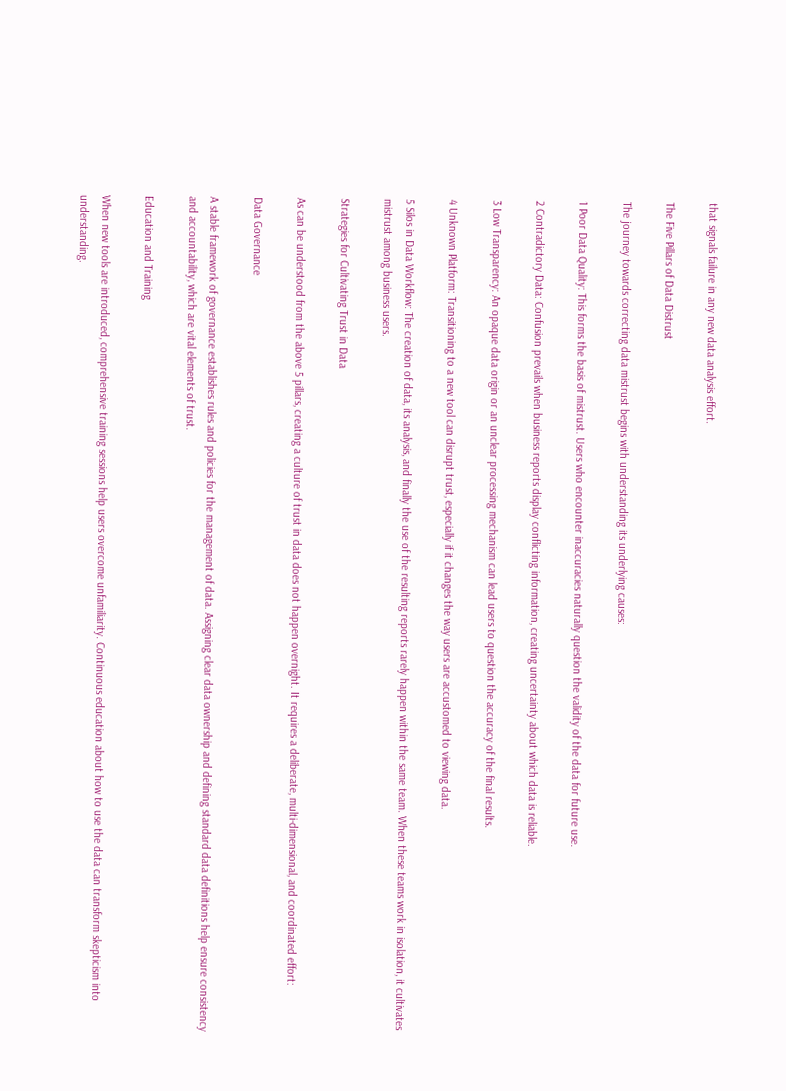that signals failure in any new data analysis effort.

The Five Pillars of Data Distrust

The journey towards correcting data mistrust begins with understanding its underlying causes:

1 Poor Data Quality: This forms the basis of mistrust. Users who encounter inaccuracies naturally question the validity of the data for future use.

2 Contradictory Data: Confusion prevails when business reports display conflicting information, creating uncertainty about which data is reliable.

3 Low Transparency: An opaque data origin or an unclear processing mechanism can lead users to question the accuracy of the final results.

4 Unknown Platform: Transitioning to a new tool can disrupt trust, especially if it changes the way users are accustomed to viewing data.

5 Silos in Data Workflow: The creation of data, its analysis, and finally the use of the resulting reports rarely happen within the same team. When these teams work in isolation, it cultivates mistrust among business users.

Strategies for Cultivating Trust in Data

As can be understood from the above 5 pillars, creating a culture of trust in data does not happen overnight. It requires a deliberate, multi-dimensional, and coordinated effort:

Data Governance

A stable framework of governance establishes rules and policies for the management of data. Assigning clear data ownership and defining standard data definitions help ensure consistency and accountability, which are vital elements of trust.

Education and Training

When new tools are introduced, comprehensive training sessions help users overcome unfamiliarity. Continuous education about how to use the data can transform skepticism into understanding.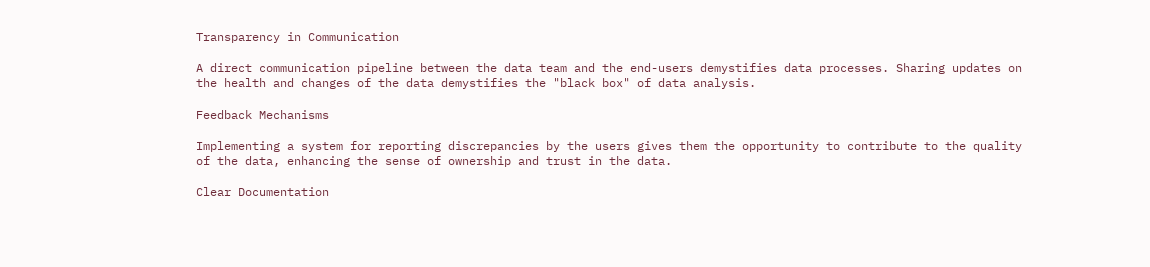Transparency in Communication

A direct communication pipeline between the data team and the end-users demystifies data processes. Sharing updates on the health and changes of the data demystifies the "black box" of data analysis.

Feedback Mechanisms

Implementing a system for reporting discrepancies by the users gives them the opportunity to contribute to the quality of the data, enhancing the sense of ownership and trust in the data.

Clear Documentation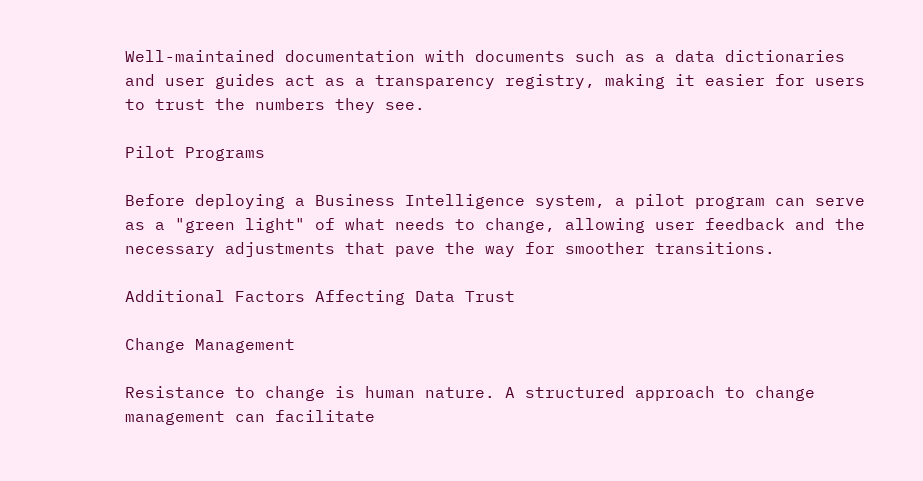Well-maintained documentation with documents such as a data dictionaries and user guides act as a transparency registry, making it easier for users to trust the numbers they see.

Pilot Programs

Before deploying a Business Intelligence system, a pilot program can serve as a "green light" of what needs to change, allowing user feedback and the necessary adjustments that pave the way for smoother transitions.

Additional Factors Affecting Data Trust

Change Management

Resistance to change is human nature. A structured approach to change management can facilitate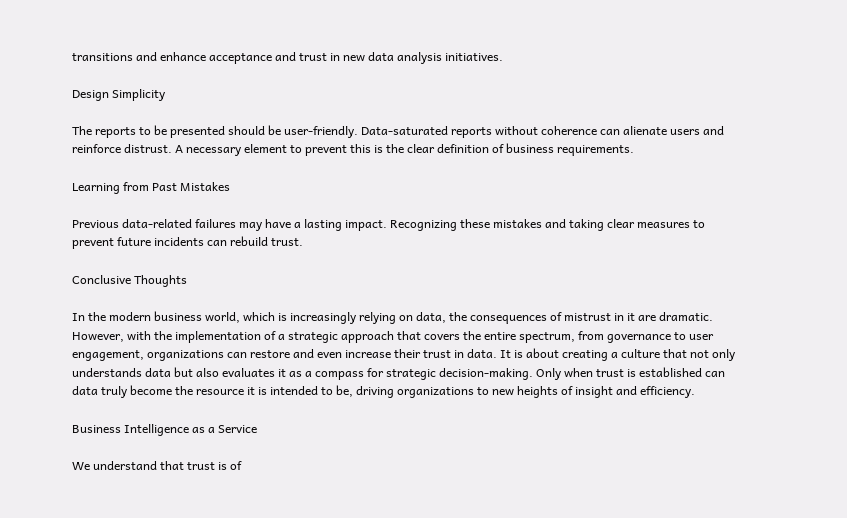transitions and enhance acceptance and trust in new data analysis initiatives.

Design Simplicity

The reports to be presented should be user-friendly. Data-saturated reports without coherence can alienate users and reinforce distrust. A necessary element to prevent this is the clear definition of business requirements.

Learning from Past Mistakes

Previous data-related failures may have a lasting impact. Recognizing these mistakes and taking clear measures to prevent future incidents can rebuild trust.

Conclusive Thoughts

In the modern business world, which is increasingly relying on data, the consequences of mistrust in it are dramatic. However, with the implementation of a strategic approach that covers the entire spectrum, from governance to user engagement, organizations can restore and even increase their trust in data. It is about creating a culture that not only understands data but also evaluates it as a compass for strategic decision-making. Only when trust is established can data truly become the resource it is intended to be, driving organizations to new heights of insight and efficiency.

Business Intelligence as a Service

We understand that trust is of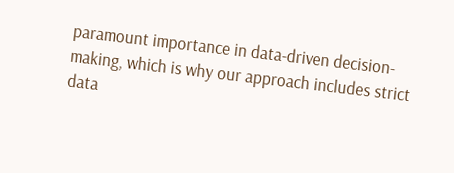paramount importance in data-driven decision-making, which is why our approach includes strict data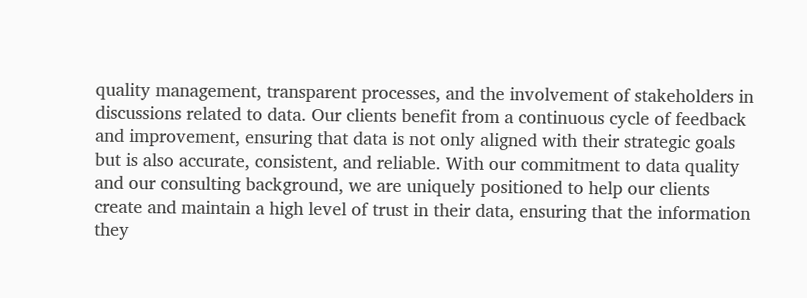quality management, transparent processes, and the involvement of stakeholders in discussions related to data. Our clients benefit from a continuous cycle of feedback and improvement, ensuring that data is not only aligned with their strategic goals but is also accurate, consistent, and reliable. With our commitment to data quality and our consulting background, we are uniquely positioned to help our clients create and maintain a high level of trust in their data, ensuring that the information they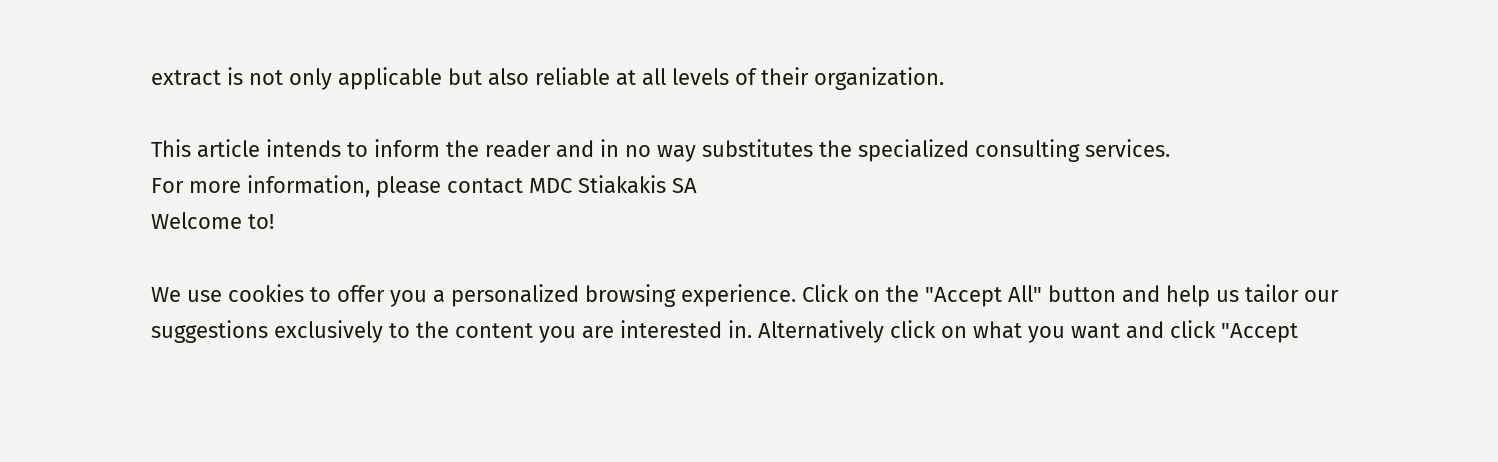extract is not only applicable but also reliable at all levels of their organization.

This article intends to inform the reader and in no way substitutes the specialized consulting services.
For more information, please contact MDC Stiakakis SA
Welcome to!

We use cookies to offer you a personalized browsing experience. Click on the "Accept All" button and help us tailor our suggestions exclusively to the content you are interested in. Alternatively click on what you want and click "Accept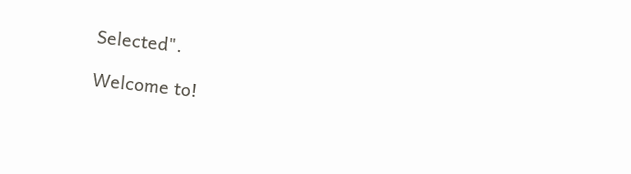Selected".

Welcome to!